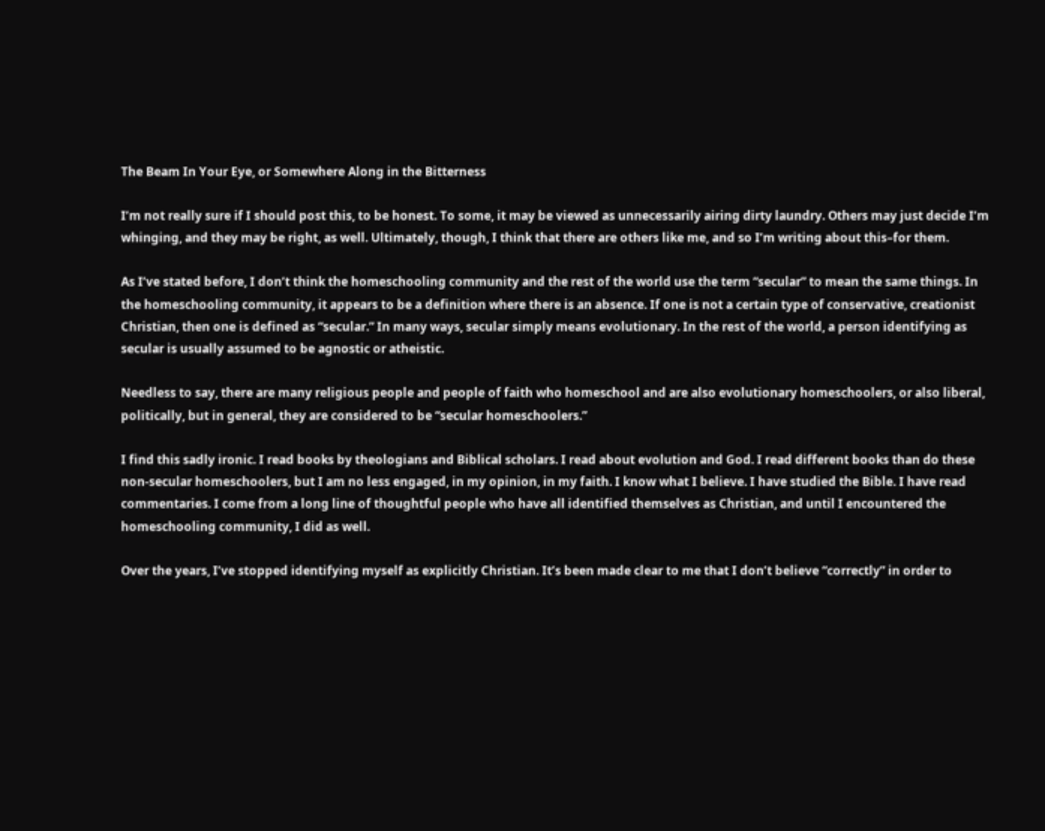The Beam In Your Eye, or Somewhere Along in the Bitterness

I’m not really sure if I should post this, to be honest. To some, it may be viewed as unnecessarily airing dirty laundry. Others may just decide I’m whinging, and they may be right, as well. Ultimately, though, I think that there are others like me, and so I’m writing about this–for them.

As I’ve stated before, I don’t think the homeschooling community and the rest of the world use the term “secular” to mean the same things. In the homeschooling community, it appears to be a definition where there is an absence. If one is not a certain type of conservative, creationist Christian, then one is defined as “secular.” In many ways, secular simply means evolutionary. In the rest of the world, a person identifying as secular is usually assumed to be agnostic or atheistic.

Needless to say, there are many religious people and people of faith who homeschool and are also evolutionary homeschoolers, or also liberal, politically, but in general, they are considered to be “secular homeschoolers.”

I find this sadly ironic. I read books by theologians and Biblical scholars. I read about evolution and God. I read different books than do these non-secular homeschoolers, but I am no less engaged, in my opinion, in my faith. I know what I believe. I have studied the Bible. I have read commentaries. I come from a long line of thoughtful people who have all identified themselves as Christian, and until I encountered the homeschooling community, I did as well.

Over the years, I’ve stopped identifying myself as explicitly Christian. It’s been made clear to me that I don’t believe “correctly” in order to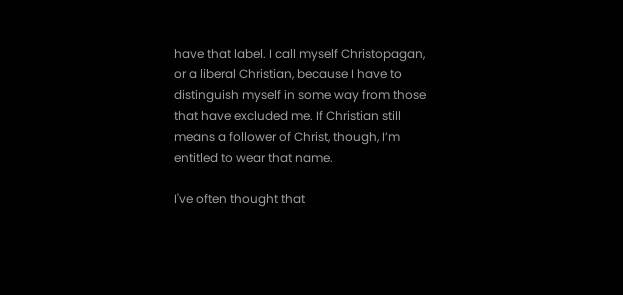have that label. I call myself Christopagan, or a liberal Christian, because I have to distinguish myself in some way from those that have excluded me. If Christian still means a follower of Christ, though, I’m entitled to wear that name.

I've often thought that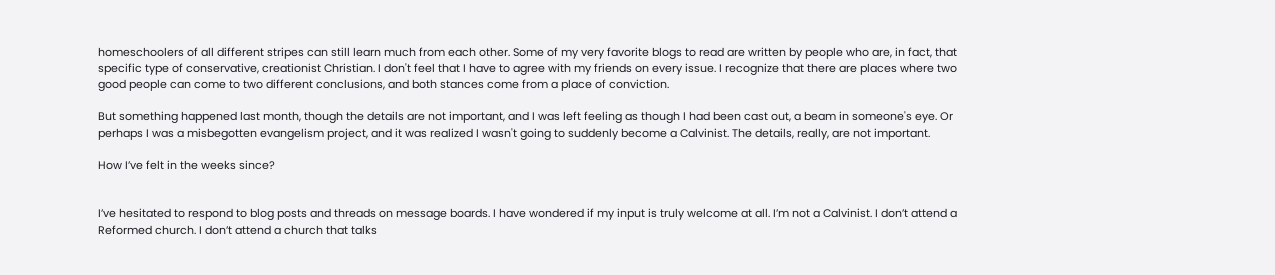homeschoolers of all different stripes can still learn much from each other. Some of my very favorite blogs to read are written by people who are, in fact, that specific type of conservative, creationist Christian. I don't feel that I have to agree with my friends on every issue. I recognize that there are places where two good people can come to two different conclusions, and both stances come from a place of conviction.

But something happened last month, though the details are not important, and I was left feeling as though I had been cast out, a beam in someone's eye. Or perhaps I was a misbegotten evangelism project, and it was realized I wasn't going to suddenly become a Calvinist. The details, really, are not important.

How I’ve felt in the weeks since?


I’ve hesitated to respond to blog posts and threads on message boards. I have wondered if my input is truly welcome at all. I’m not a Calvinist. I don’t attend a Reformed church. I don’t attend a church that talks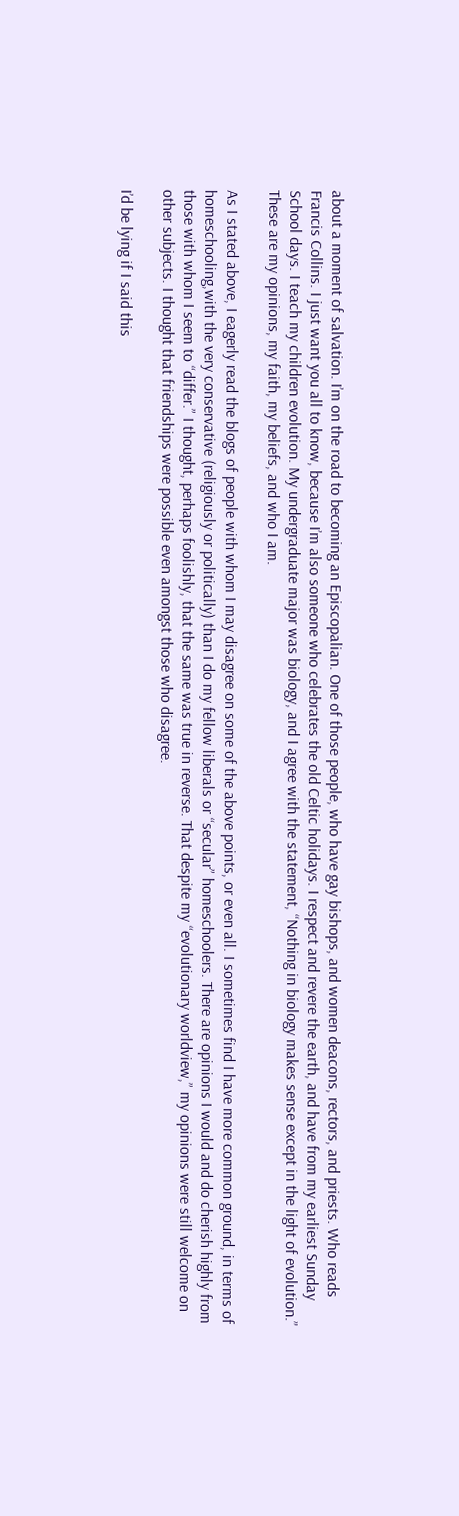about a moment of salvation. I’m on the road to becoming an Episcopalian. One of those people, who have gay bishops, and women deacons, rectors, and priests. Who reads Francis Collins. I just want you all to know, because I’m also someone who celebrates the old Celtic holidays. I respect and revere the earth, and have from my earliest Sunday School days. I teach my children evolution. My undergraduate major was biology, and I agree with the statement, “Nothing in biology makes sense except in the light of evolution.” These are my opinions, my faith, my beliefs, and who I am.

As I stated above, I eagerly read the blogs of people with whom I may disagree on some of the above points, or even all. I sometimes find I have more common ground, in terms of homeschooling,with the very conservative (religiously or politically) than I do my fellow liberals or “secular” homeschoolers. There are opinions I would and do cherish highly from those with whom I seem to “differ.” I thought, perhaps foolishly, that the same was true in reverse. That despite my “evolutionary worldview,” my opinions were still welcome on other subjects. I thought that friendships were possible even amongst those who disagree.

I’d be lying if I said this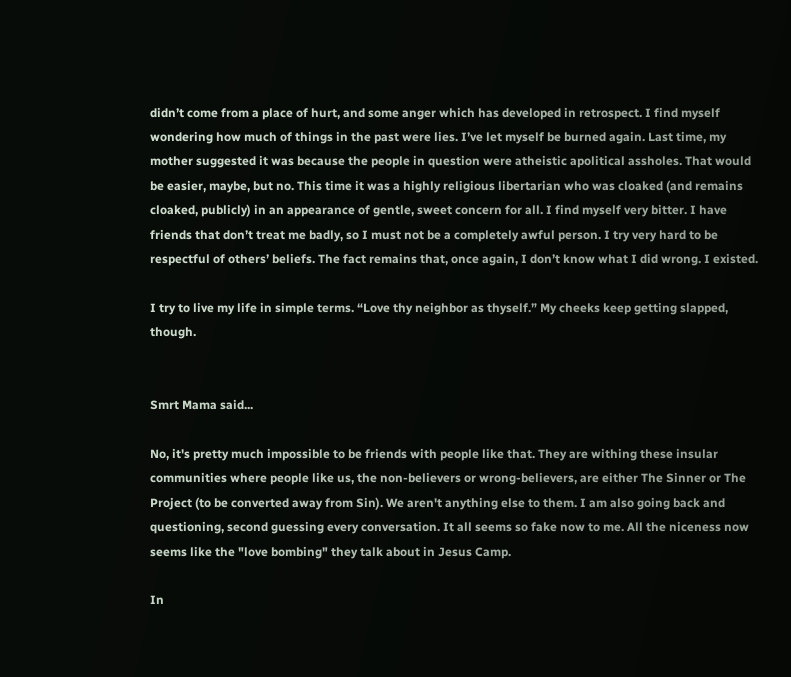didn’t come from a place of hurt, and some anger which has developed in retrospect. I find myself wondering how much of things in the past were lies. I’ve let myself be burned again. Last time, my mother suggested it was because the people in question were atheistic apolitical assholes. That would be easier, maybe, but no. This time it was a highly religious libertarian who was cloaked (and remains cloaked, publicly) in an appearance of gentle, sweet concern for all. I find myself very bitter. I have friends that don’t treat me badly, so I must not be a completely awful person. I try very hard to be respectful of others’ beliefs. The fact remains that, once again, I don’t know what I did wrong. I existed.

I try to live my life in simple terms. “Love thy neighbor as thyself.” My cheeks keep getting slapped, though.


Smrt Mama said...

No, it's pretty much impossible to be friends with people like that. They are withing these insular communities where people like us, the non-believers or wrong-believers, are either The Sinner or The Project (to be converted away from Sin). We aren't anything else to them. I am also going back and questioning, second guessing every conversation. It all seems so fake now to me. All the niceness now seems like the "love bombing" they talk about in Jesus Camp.

In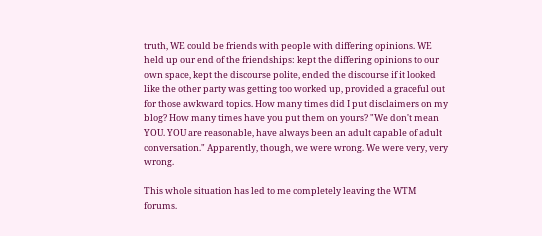truth, WE could be friends with people with differing opinions. WE held up our end of the friendships: kept the differing opinions to our own space, kept the discourse polite, ended the discourse if it looked like the other party was getting too worked up, provided a graceful out for those awkward topics. How many times did I put disclaimers on my blog? How many times have you put them on yours? "We don't mean YOU. YOU are reasonable, have always been an adult capable of adult conversation." Apparently, though, we were wrong. We were very, very wrong.

This whole situation has led to me completely leaving the WTM forums.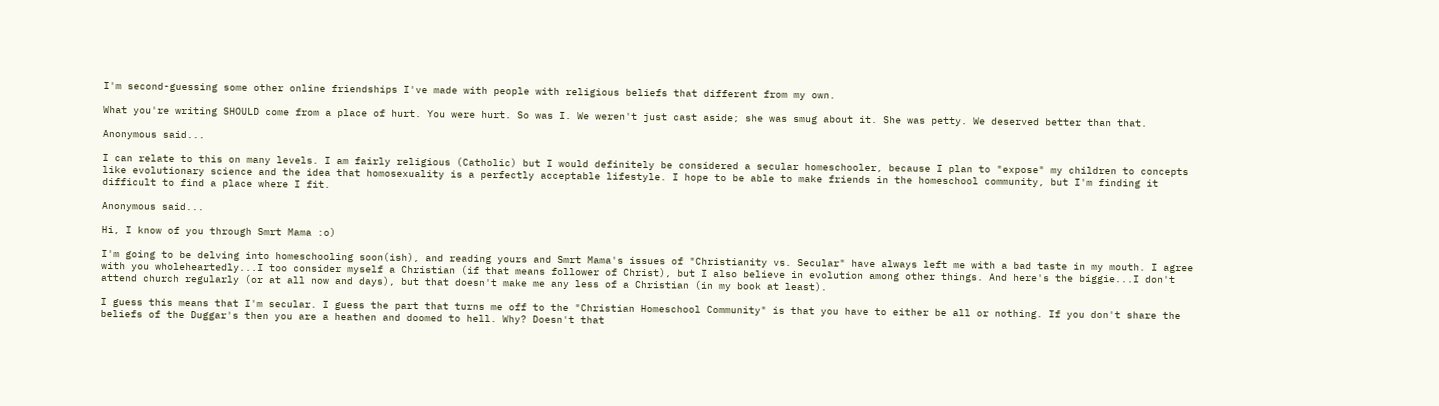I'm second-guessing some other online friendships I've made with people with religious beliefs that different from my own.

What you're writing SHOULD come from a place of hurt. You were hurt. So was I. We weren't just cast aside; she was smug about it. She was petty. We deserved better than that.

Anonymous said...

I can relate to this on many levels. I am fairly religious (Catholic) but I would definitely be considered a secular homeschooler, because I plan to "expose" my children to concepts like evolutionary science and the idea that homosexuality is a perfectly acceptable lifestyle. I hope to be able to make friends in the homeschool community, but I'm finding it difficult to find a place where I fit.

Anonymous said...

Hi, I know of you through Smrt Mama :o)

I'm going to be delving into homeschooling soon(ish), and reading yours and Smrt Mama's issues of "Christianity vs. Secular" have always left me with a bad taste in my mouth. I agree with you wholeheartedly...I too consider myself a Christian (if that means follower of Christ), but I also believe in evolution among other things. And here's the biggie...I don't attend church regularly (or at all now and days), but that doesn't make me any less of a Christian (in my book at least).

I guess this means that I'm secular. I guess the part that turns me off to the "Christian Homeschool Community" is that you have to either be all or nothing. If you don't share the beliefs of the Duggar's then you are a heathen and doomed to hell. Why? Doesn't that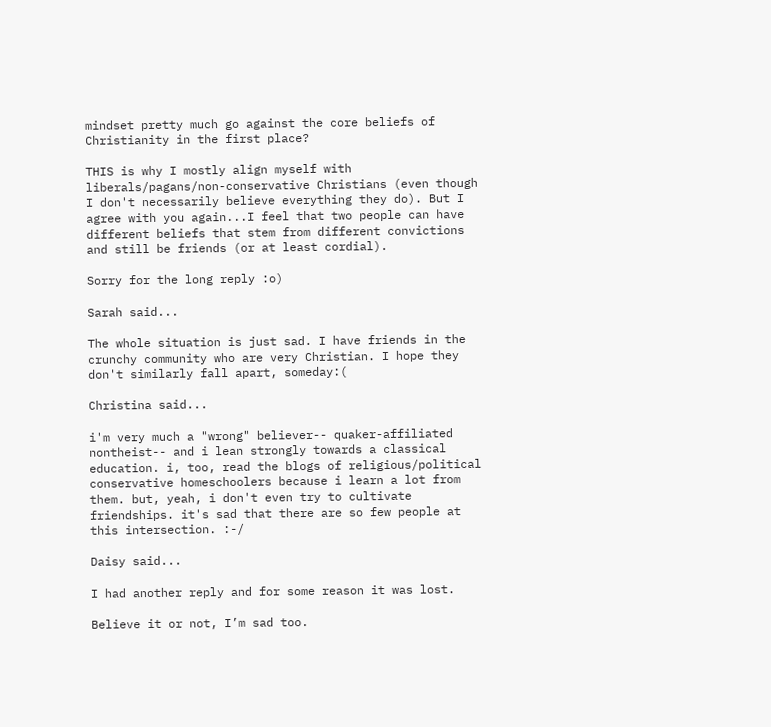mindset pretty much go against the core beliefs of Christianity in the first place?

THIS is why I mostly align myself with liberals/pagans/non-conservative Christians (even though I don't necessarily believe everything they do). But I agree with you again...I feel that two people can have different beliefs that stem from different convictions and still be friends (or at least cordial).

Sorry for the long reply :o)

Sarah said...

The whole situation is just sad. I have friends in the crunchy community who are very Christian. I hope they don't similarly fall apart, someday:(

Christina said...

i'm very much a "wrong" believer-- quaker-affiliated nontheist-- and i lean strongly towards a classical education. i, too, read the blogs of religious/political conservative homeschoolers because i learn a lot from them. but, yeah, i don't even try to cultivate friendships. it's sad that there are so few people at this intersection. :-/

Daisy said...

I had another reply and for some reason it was lost.

Believe it or not, I’m sad too.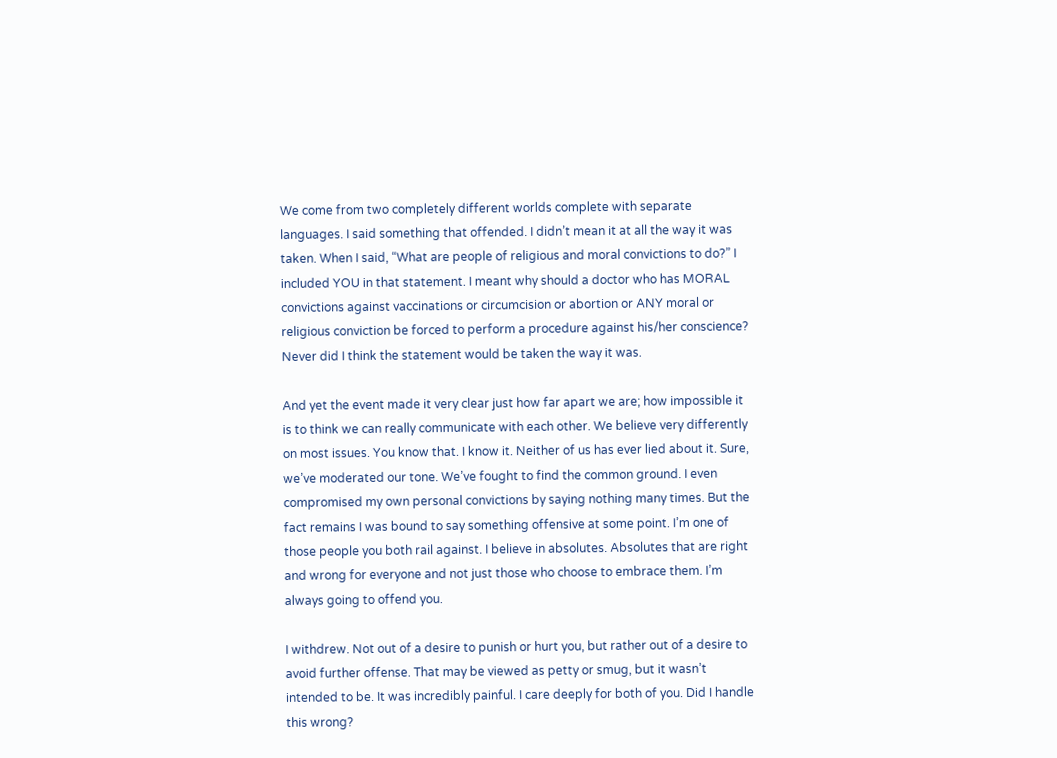We come from two completely different worlds complete with separate languages. I said something that offended. I didn’t mean it at all the way it was taken. When I said, “What are people of religious and moral convictions to do?” I included YOU in that statement. I meant why should a doctor who has MORAL convictions against vaccinations or circumcision or abortion or ANY moral or religious conviction be forced to perform a procedure against his/her conscience? Never did I think the statement would be taken the way it was.

And yet the event made it very clear just how far apart we are; how impossible it is to think we can really communicate with each other. We believe very differently on most issues. You know that. I know it. Neither of us has ever lied about it. Sure, we’ve moderated our tone. We’ve fought to find the common ground. I even compromised my own personal convictions by saying nothing many times. But the fact remains I was bound to say something offensive at some point. I’m one of those people you both rail against. I believe in absolutes. Absolutes that are right and wrong for everyone and not just those who choose to embrace them. I’m always going to offend you.

I withdrew. Not out of a desire to punish or hurt you, but rather out of a desire to avoid further offense. That may be viewed as petty or smug, but it wasn’t intended to be. It was incredibly painful. I care deeply for both of you. Did I handle this wrong?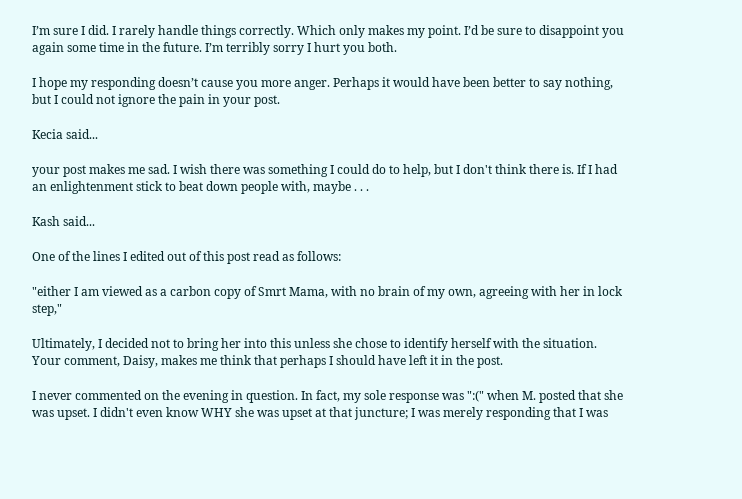I’m sure I did. I rarely handle things correctly. Which only makes my point. I’d be sure to disappoint you again some time in the future. I’m terribly sorry I hurt you both.

I hope my responding doesn’t cause you more anger. Perhaps it would have been better to say nothing, but I could not ignore the pain in your post.

Kecia said...

your post makes me sad. I wish there was something I could do to help, but I don't think there is. If I had an enlightenment stick to beat down people with, maybe . . .

Kash said...

One of the lines I edited out of this post read as follows:

"either I am viewed as a carbon copy of Smrt Mama, with no brain of my own, agreeing with her in lock step,"

Ultimately, I decided not to bring her into this unless she chose to identify herself with the situation. Your comment, Daisy, makes me think that perhaps I should have left it in the post.

I never commented on the evening in question. In fact, my sole response was ":(" when M. posted that she was upset. I didn't even know WHY she was upset at that juncture; I was merely responding that I was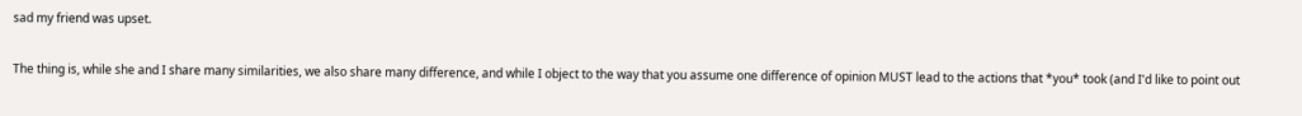sad my friend was upset.

The thing is, while she and I share many similarities, we also share many difference, and while I object to the way that you assume one difference of opinion MUST lead to the actions that *you* took (and I'd like to point out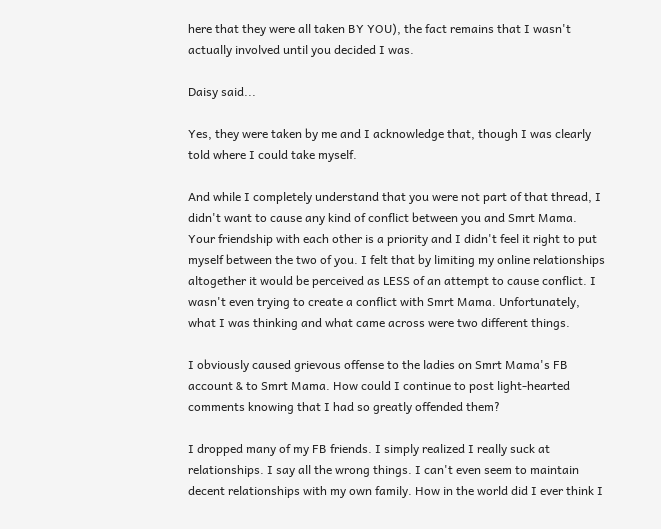here that they were all taken BY YOU), the fact remains that I wasn't actually involved until you decided I was.

Daisy said...

Yes, they were taken by me and I acknowledge that, though I was clearly told where I could take myself.

And while I completely understand that you were not part of that thread, I didn't want to cause any kind of conflict between you and Smrt Mama. Your friendship with each other is a priority and I didn't feel it right to put myself between the two of you. I felt that by limiting my online relationships altogether it would be perceived as LESS of an attempt to cause conflict. I wasn't even trying to create a conflict with Smrt Mama. Unfortunately, what I was thinking and what came across were two different things.

I obviously caused grievous offense to the ladies on Smrt Mama's FB account & to Smrt Mama. How could I continue to post light-hearted comments knowing that I had so greatly offended them?

I dropped many of my FB friends. I simply realized I really suck at relationships. I say all the wrong things. I can't even seem to maintain decent relationships with my own family. How in the world did I ever think I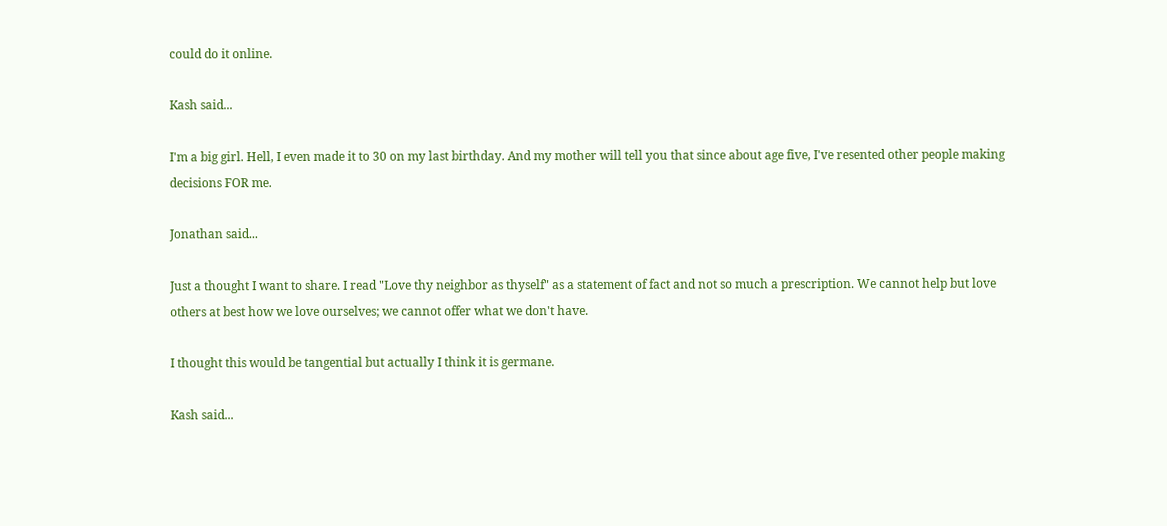could do it online.

Kash said...

I'm a big girl. Hell, I even made it to 30 on my last birthday. And my mother will tell you that since about age five, I've resented other people making decisions FOR me.

Jonathan said...

Just a thought I want to share. I read "Love thy neighbor as thyself" as a statement of fact and not so much a prescription. We cannot help but love others at best how we love ourselves; we cannot offer what we don't have.

I thought this would be tangential but actually I think it is germane.

Kash said...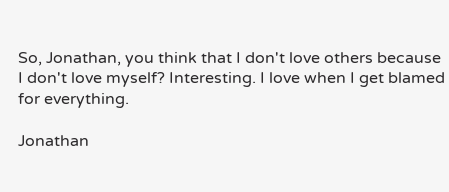So, Jonathan, you think that I don't love others because I don't love myself? Interesting. I love when I get blamed for everything.

Jonathan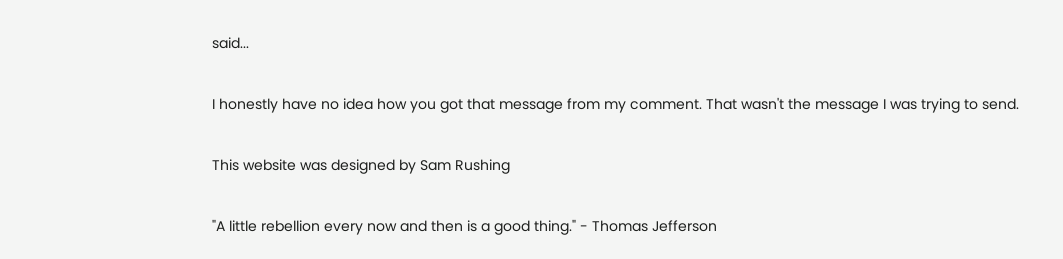said...

I honestly have no idea how you got that message from my comment. That wasn't the message I was trying to send.

This website was designed by Sam Rushing

"A little rebellion every now and then is a good thing." - Thomas Jefferson